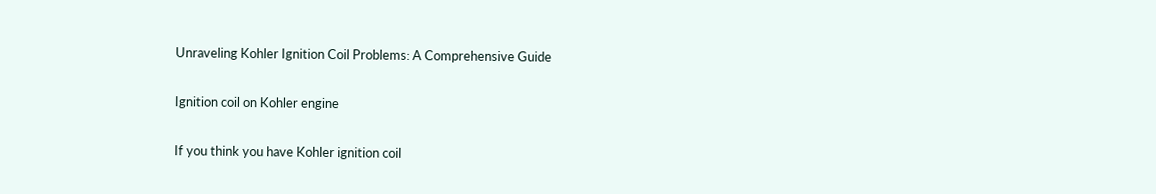Unraveling Kohler Ignition Coil Problems: A Comprehensive Guide

Ignition coil on Kohler engine

If you think you have Kohler ignition coil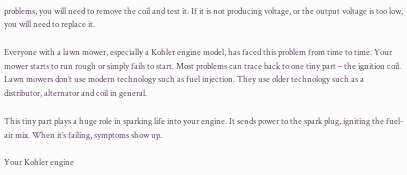problems, you will need to remove the coil and test it. If it is not producing voltage, or the output voltage is too low, you will need to replace it.

Everyone with a lawn mower, especially a Kohler engine model, has faced this problem from time to time. Your mower starts to run rough or simply fails to start. Most problems can trace back to one tiny part – the ignition coil. Lawn mowers don’t use modern technology such as fuel injection. They use older technology such as a distributor, alternator and coil in general.

This tiny part plays a huge role in sparking life into your engine. It sends power to the spark plug, igniting the fuel-air mix. When it’s failing, symptoms show up.

Your Kohler engine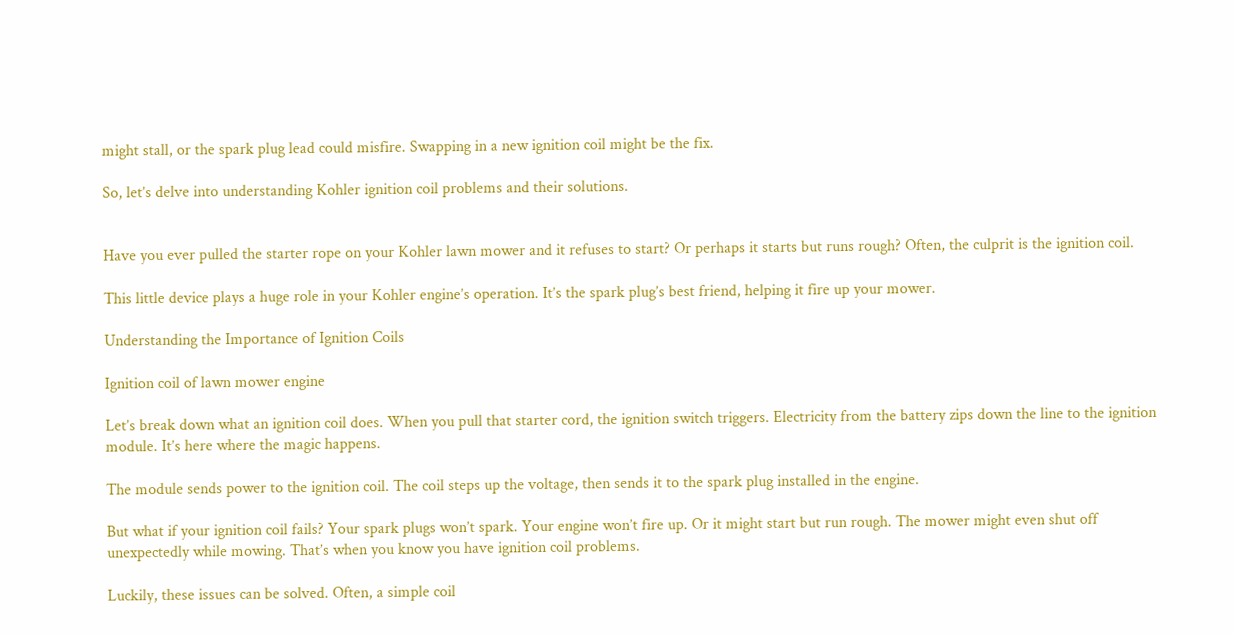might stall, or the spark plug lead could misfire. Swapping in a new ignition coil might be the fix.

So, let’s delve into understanding Kohler ignition coil problems and their solutions.


Have you ever pulled the starter rope on your Kohler lawn mower and it refuses to start? Or perhaps it starts but runs rough? Often, the culprit is the ignition coil.

This little device plays a huge role in your Kohler engine’s operation. It’s the spark plug’s best friend, helping it fire up your mower.

Understanding the Importance of Ignition Coils

Ignition coil of lawn mower engine

Let’s break down what an ignition coil does. When you pull that starter cord, the ignition switch triggers. Electricity from the battery zips down the line to the ignition module. It’s here where the magic happens.

The module sends power to the ignition coil. The coil steps up the voltage, then sends it to the spark plug installed in the engine.

But what if your ignition coil fails? Your spark plugs won’t spark. Your engine won’t fire up. Or it might start but run rough. The mower might even shut off unexpectedly while mowing. That’s when you know you have ignition coil problems.

Luckily, these issues can be solved. Often, a simple coil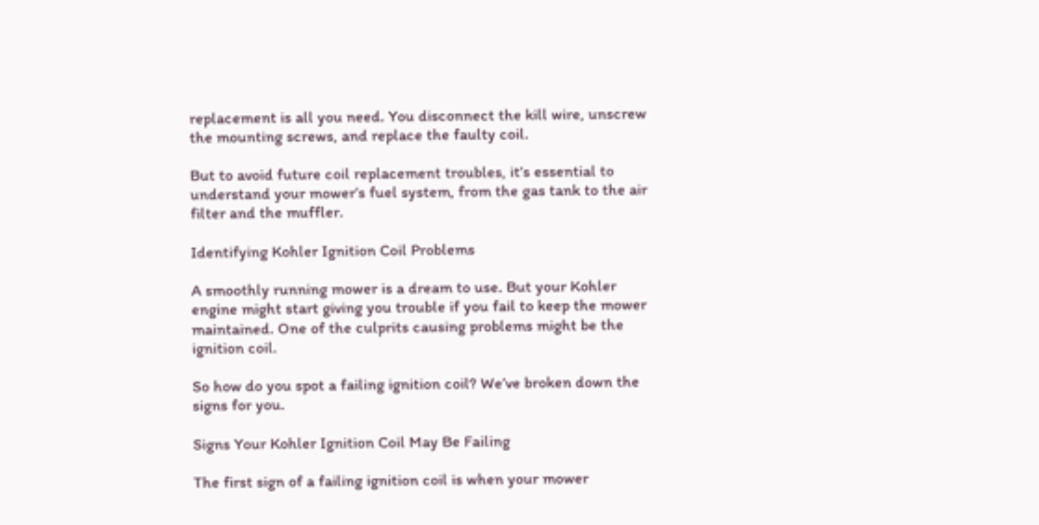replacement is all you need. You disconnect the kill wire, unscrew the mounting screws, and replace the faulty coil.

But to avoid future coil replacement troubles, it’s essential to understand your mower’s fuel system, from the gas tank to the air filter and the muffler.

Identifying Kohler Ignition Coil Problems

A smoothly running mower is a dream to use. But your Kohler engine might start giving you trouble if you fail to keep the mower maintained. One of the culprits causing problems might be the ignition coil.

So how do you spot a failing ignition coil? We’ve broken down the signs for you.

Signs Your Kohler Ignition Coil May Be Failing

The first sign of a failing ignition coil is when your mower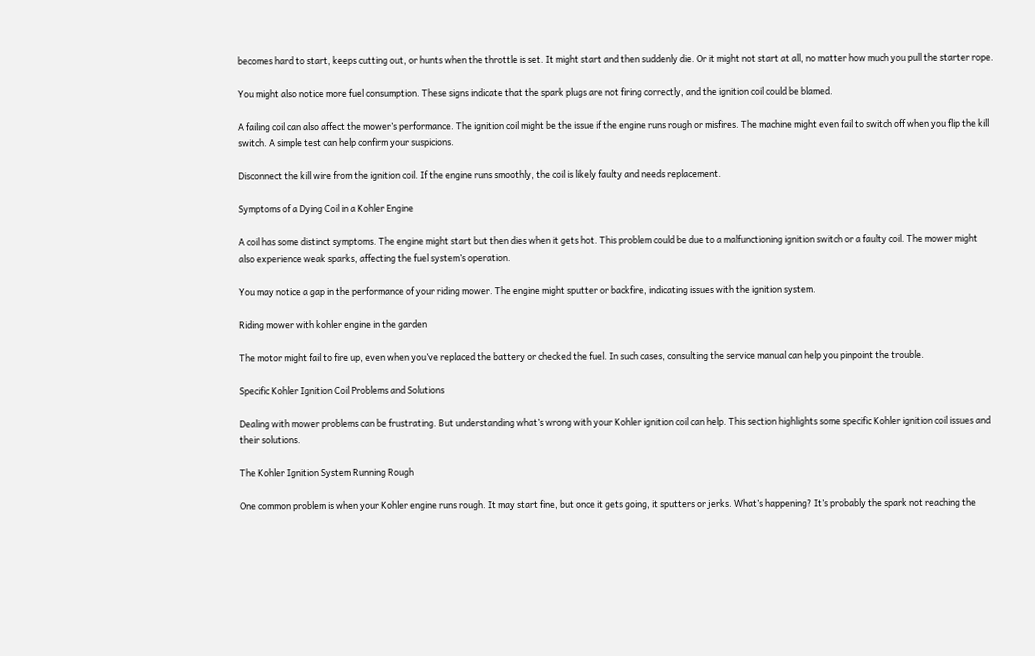becomes hard to start, keeps cutting out, or hunts when the throttle is set. It might start and then suddenly die. Or it might not start at all, no matter how much you pull the starter rope.

You might also notice more fuel consumption. These signs indicate that the spark plugs are not firing correctly, and the ignition coil could be blamed.

A failing coil can also affect the mower’s performance. The ignition coil might be the issue if the engine runs rough or misfires. The machine might even fail to switch off when you flip the kill switch. A simple test can help confirm your suspicions.

Disconnect the kill wire from the ignition coil. If the engine runs smoothly, the coil is likely faulty and needs replacement.

Symptoms of a Dying Coil in a Kohler Engine

A coil has some distinct symptoms. The engine might start but then dies when it gets hot. This problem could be due to a malfunctioning ignition switch or a faulty coil. The mower might also experience weak sparks, affecting the fuel system’s operation.

You may notice a gap in the performance of your riding mower. The engine might sputter or backfire, indicating issues with the ignition system.

Riding mower with kohler engine in the garden

The motor might fail to fire up, even when you’ve replaced the battery or checked the fuel. In such cases, consulting the service manual can help you pinpoint the trouble.

Specific Kohler Ignition Coil Problems and Solutions

Dealing with mower problems can be frustrating. But understanding what’s wrong with your Kohler ignition coil can help. This section highlights some specific Kohler ignition coil issues and their solutions.

The Kohler Ignition System Running Rough

One common problem is when your Kohler engine runs rough. It may start fine, but once it gets going, it sputters or jerks. What’s happening? It’s probably the spark not reaching the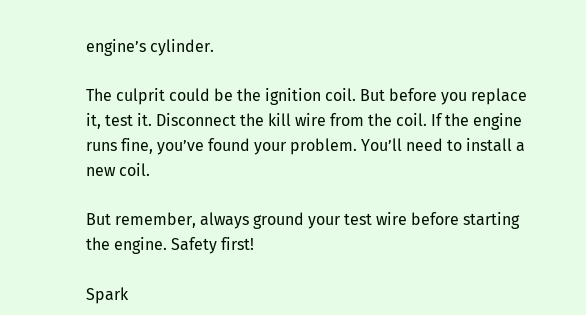engine’s cylinder.

The culprit could be the ignition coil. But before you replace it, test it. Disconnect the kill wire from the coil. If the engine runs fine, you’ve found your problem. You’ll need to install a new coil.

But remember, always ground your test wire before starting the engine. Safety first!

Spark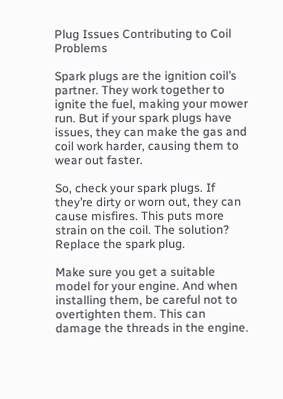Plug Issues Contributing to Coil Problems

Spark plugs are the ignition coil’s partner. They work together to ignite the fuel, making your mower run. But if your spark plugs have issues, they can make the gas and coil work harder, causing them to wear out faster.

So, check your spark plugs. If they’re dirty or worn out, they can cause misfires. This puts more strain on the coil. The solution? Replace the spark plug.

Make sure you get a suitable model for your engine. And when installing them, be careful not to overtighten them. This can damage the threads in the engine.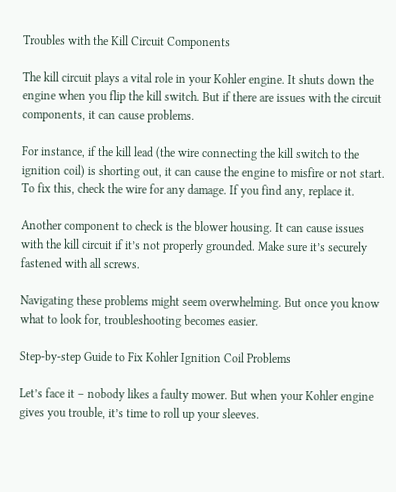Troubles with the Kill Circuit Components

The kill circuit plays a vital role in your Kohler engine. It shuts down the engine when you flip the kill switch. But if there are issues with the circuit components, it can cause problems.

For instance, if the kill lead (the wire connecting the kill switch to the ignition coil) is shorting out, it can cause the engine to misfire or not start. To fix this, check the wire for any damage. If you find any, replace it.

Another component to check is the blower housing. It can cause issues with the kill circuit if it’s not properly grounded. Make sure it’s securely fastened with all screws.

Navigating these problems might seem overwhelming. But once you know what to look for, troubleshooting becomes easier.

Step-by-step Guide to Fix Kohler Ignition Coil Problems

Let’s face it – nobody likes a faulty mower. But when your Kohler engine gives you trouble, it’s time to roll up your sleeves.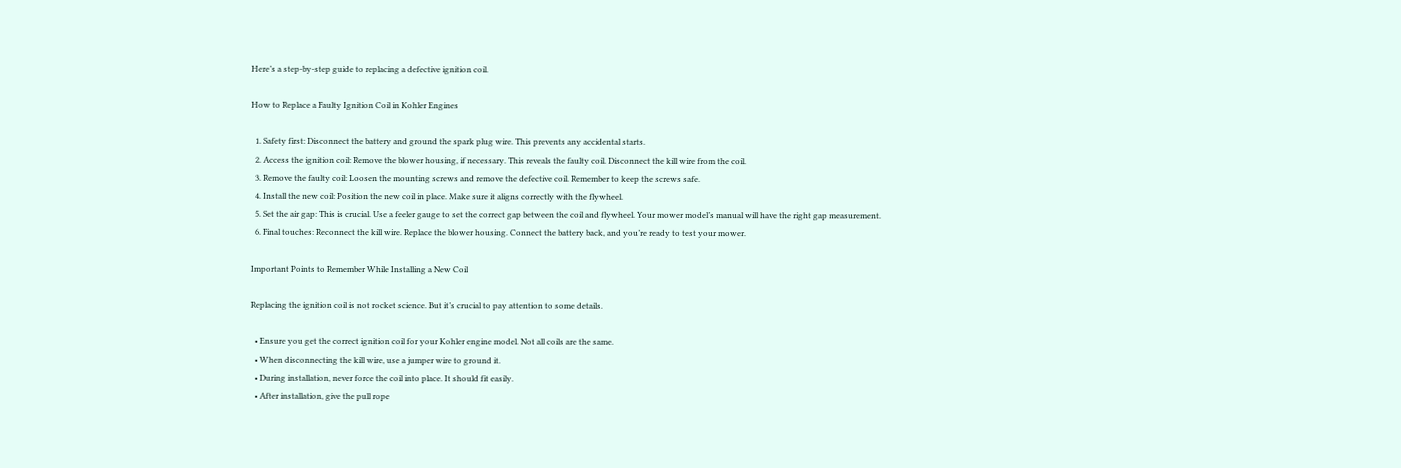Here’s a step-by-step guide to replacing a defective ignition coil.

How to Replace a Faulty Ignition Coil in Kohler Engines

  1. Safety first: Disconnect the battery and ground the spark plug wire. This prevents any accidental starts.
  2. Access the ignition coil: Remove the blower housing, if necessary. This reveals the faulty coil. Disconnect the kill wire from the coil.
  3. Remove the faulty coil: Loosen the mounting screws and remove the defective coil. Remember to keep the screws safe.
  4. Install the new coil: Position the new coil in place. Make sure it aligns correctly with the flywheel.
  5. Set the air gap: This is crucial. Use a feeler gauge to set the correct gap between the coil and flywheel. Your mower model’s manual will have the right gap measurement.
  6. Final touches: Reconnect the kill wire. Replace the blower housing. Connect the battery back, and you’re ready to test your mower.

Important Points to Remember While Installing a New Coil

Replacing the ignition coil is not rocket science. But it’s crucial to pay attention to some details.

  • Ensure you get the correct ignition coil for your Kohler engine model. Not all coils are the same.
  • When disconnecting the kill wire, use a jumper wire to ground it.
  • During installation, never force the coil into place. It should fit easily.
  • After installation, give the pull rope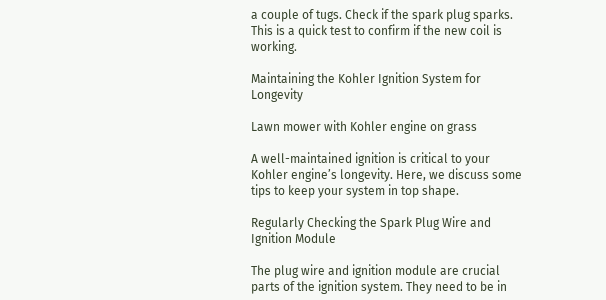a couple of tugs. Check if the spark plug sparks. This is a quick test to confirm if the new coil is working.

Maintaining the Kohler Ignition System for Longevity

Lawn mower with Kohler engine on grass

A well-maintained ignition is critical to your Kohler engine’s longevity. Here, we discuss some tips to keep your system in top shape.

Regularly Checking the Spark Plug Wire and Ignition Module

The plug wire and ignition module are crucial parts of the ignition system. They need to be in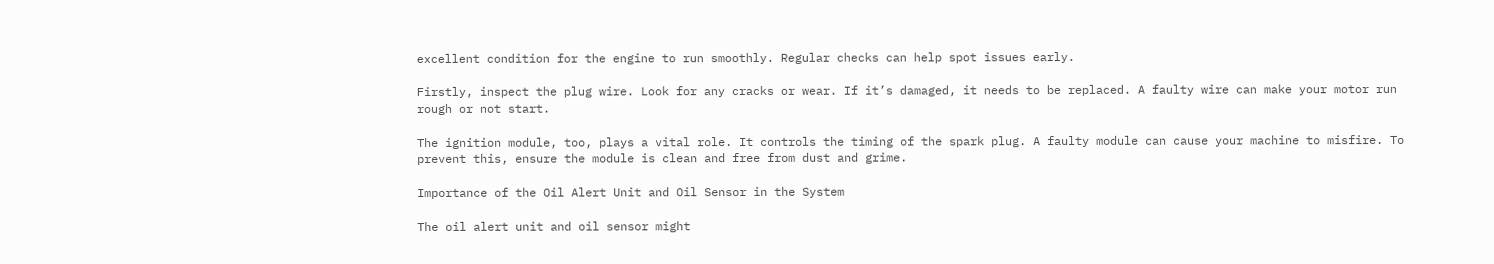excellent condition for the engine to run smoothly. Regular checks can help spot issues early.

Firstly, inspect the plug wire. Look for any cracks or wear. If it’s damaged, it needs to be replaced. A faulty wire can make your motor run rough or not start.

The ignition module, too, plays a vital role. It controls the timing of the spark plug. A faulty module can cause your machine to misfire. To prevent this, ensure the module is clean and free from dust and grime.

Importance of the Oil Alert Unit and Oil Sensor in the System

The oil alert unit and oil sensor might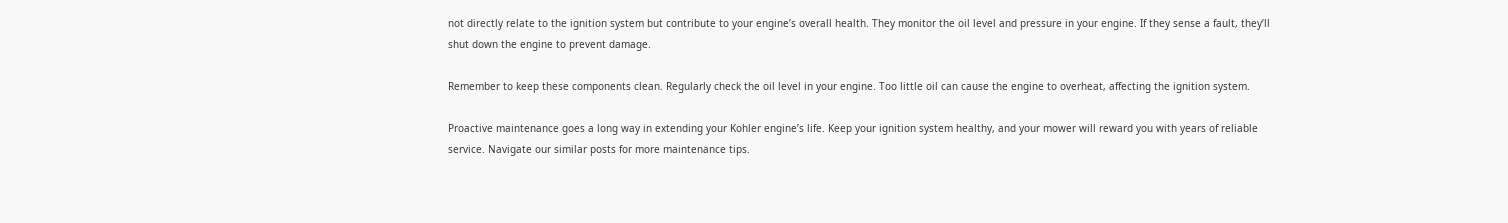not directly relate to the ignition system but contribute to your engine’s overall health. They monitor the oil level and pressure in your engine. If they sense a fault, they’ll shut down the engine to prevent damage.

Remember to keep these components clean. Regularly check the oil level in your engine. Too little oil can cause the engine to overheat, affecting the ignition system.

Proactive maintenance goes a long way in extending your Kohler engine’s life. Keep your ignition system healthy, and your mower will reward you with years of reliable service. Navigate our similar posts for more maintenance tips.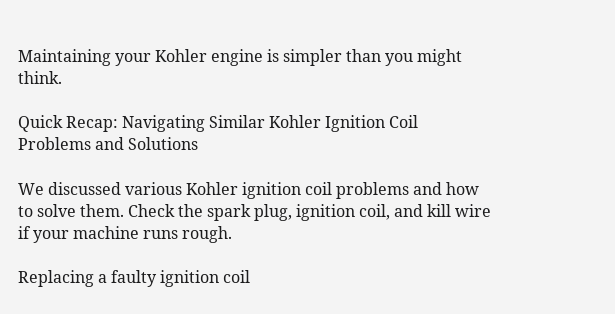Maintaining your Kohler engine is simpler than you might think.

Quick Recap: Navigating Similar Kohler Ignition Coil Problems and Solutions

We discussed various Kohler ignition coil problems and how to solve them. Check the spark plug, ignition coil, and kill wire if your machine runs rough.

Replacing a faulty ignition coil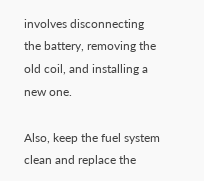involves disconnecting the battery, removing the old coil, and installing a new one.

Also, keep the fuel system clean and replace the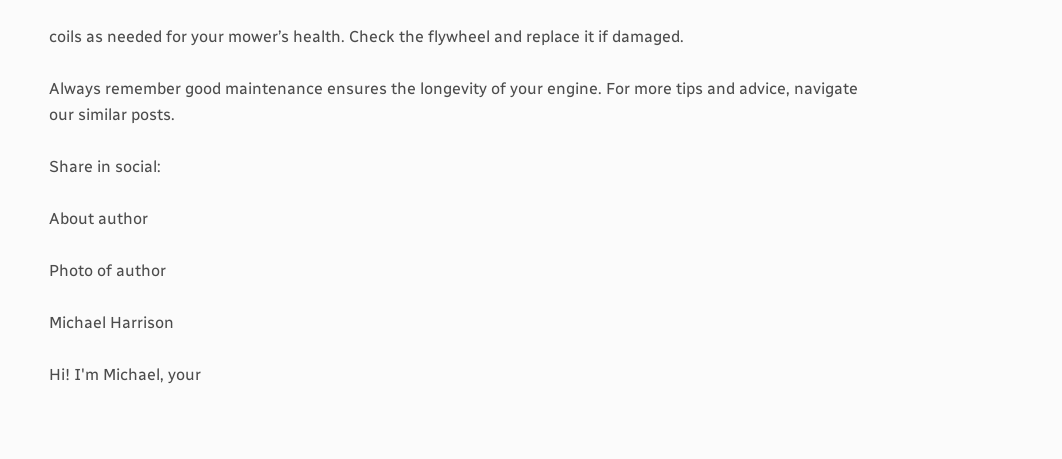coils as needed for your mower’s health. Check the flywheel and replace it if damaged.

Always remember good maintenance ensures the longevity of your engine. For more tips and advice, navigate our similar posts.

Share in social:

About author

Photo of author

Michael Harrison

Hi! I'm Michael, your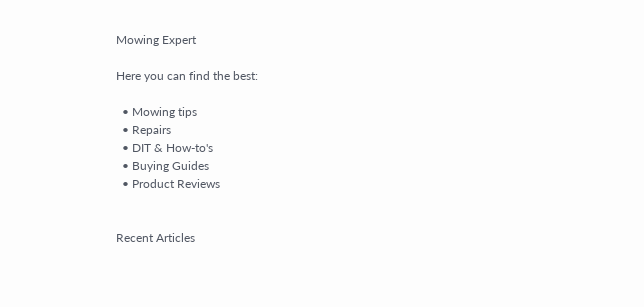Mowing Expert

Here you can find the best:

  • Mowing tips
  • Repairs
  • DIT & How-to's
  • Buying Guides
  • Product Reviews


Recent Articles